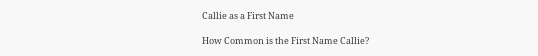Callie as a First Name

How Common is the First Name Callie?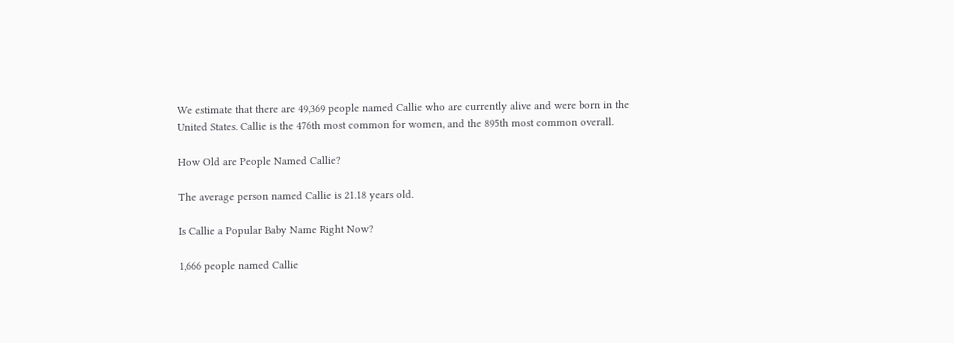We estimate that there are 49,369 people named Callie who are currently alive and were born in the United States. Callie is the 476th most common for women, and the 895th most common overall.

How Old are People Named Callie?

The average person named Callie is 21.18 years old.

Is Callie a Popular Baby Name Right Now?

1,666 people named Callie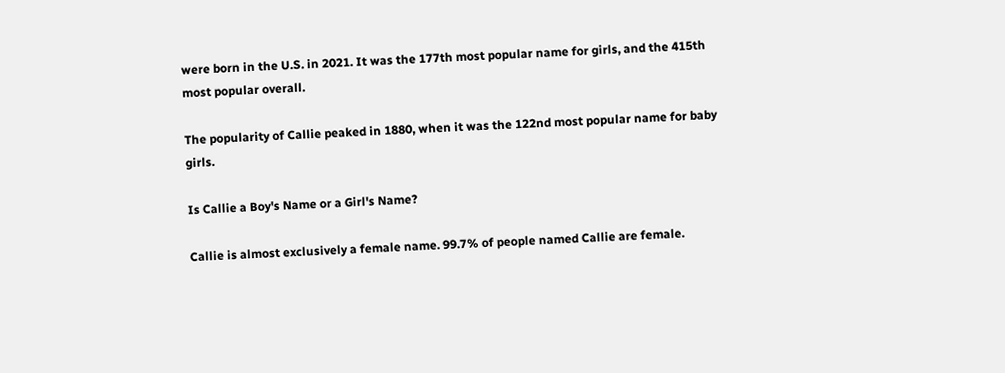were born in the U.S. in 2021. It was the 177th most popular name for girls, and the 415th most popular overall.

The popularity of Callie peaked in 1880, when it was the 122nd most popular name for baby girls.

Is Callie a Boy's Name or a Girl's Name?

Callie is almost exclusively a female name. 99.7% of people named Callie are female.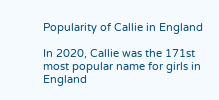Popularity of Callie in England

In 2020, Callie was the 171st most popular name for girls in England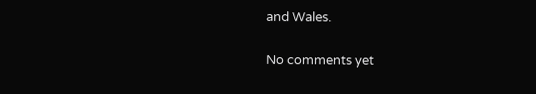and Wales.

No comments yet